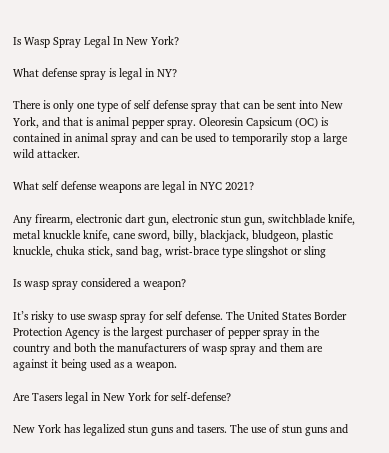Is Wasp Spray Legal In New York?

What defense spray is legal in NY?

There is only one type of self defense spray that can be sent into New York, and that is animal pepper spray. Oleoresin Capsicum (OC) is contained in animal spray and can be used to temporarily stop a large wild attacker.

What self defense weapons are legal in NYC 2021?

Any firearm, electronic dart gun, electronic stun gun, switchblade knife, metal knuckle knife, cane sword, billy, blackjack, bludgeon, plastic knuckle, chuka stick, sand bag, wrist-brace type slingshot or sling

Is wasp spray considered a weapon?

It’s risky to use swasp spray for self defense. The United States Border Protection Agency is the largest purchaser of pepper spray in the country and both the manufacturers of wasp spray and them are against it being used as a weapon.

Are Tasers legal in New York for self-defense?

New York has legalized stun guns and tasers. The use of stun guns and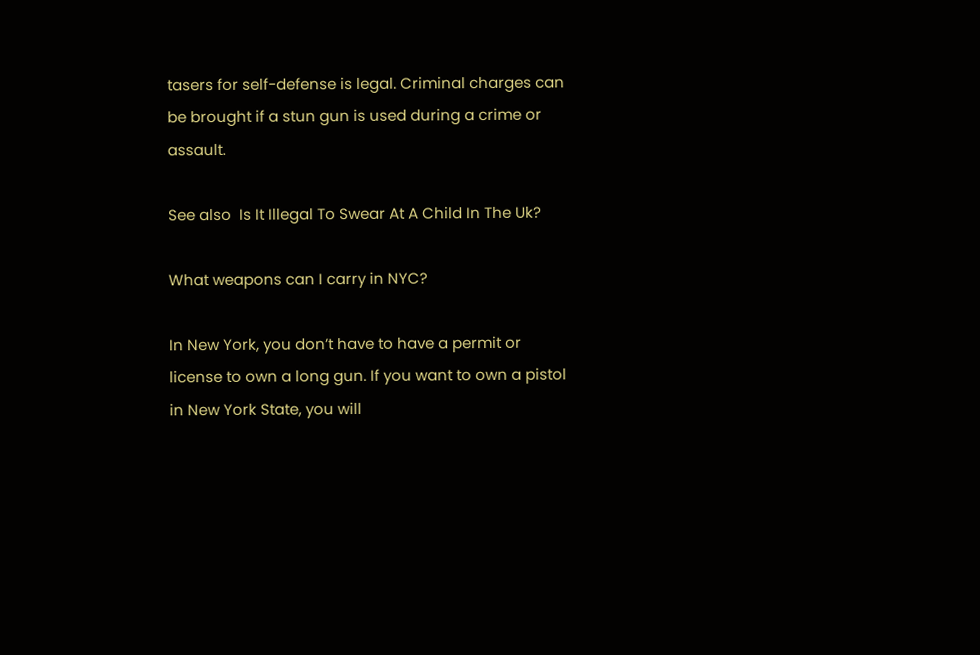tasers for self-defense is legal. Criminal charges can be brought if a stun gun is used during a crime or assault.

See also  Is It Illegal To Swear At A Child In The Uk?

What weapons can I carry in NYC?

In New York, you don’t have to have a permit or license to own a long gun. If you want to own a pistol in New York State, you will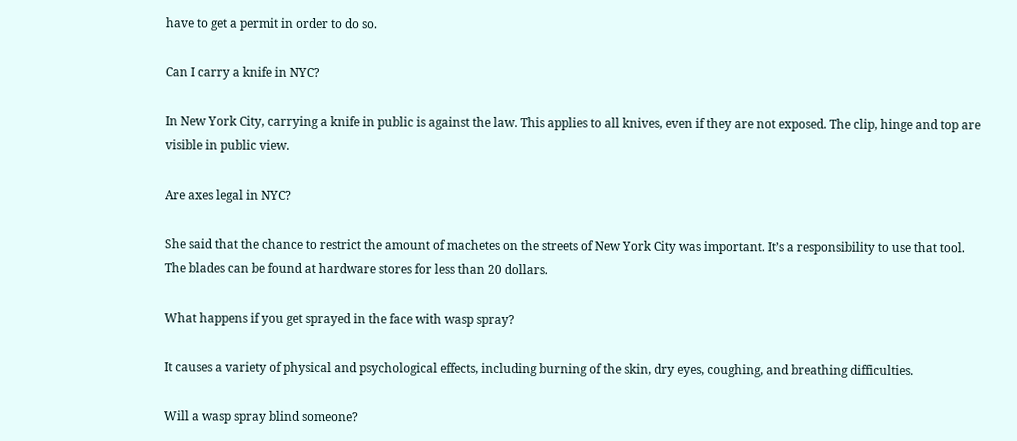have to get a permit in order to do so.

Can I carry a knife in NYC?

In New York City, carrying a knife in public is against the law. This applies to all knives, even if they are not exposed. The clip, hinge and top are visible in public view.

Are axes legal in NYC?

She said that the chance to restrict the amount of machetes on the streets of New York City was important. It’s a responsibility to use that tool. The blades can be found at hardware stores for less than 20 dollars.

What happens if you get sprayed in the face with wasp spray?

It causes a variety of physical and psychological effects, including burning of the skin, dry eyes, coughing, and breathing difficulties.

Will a wasp spray blind someone?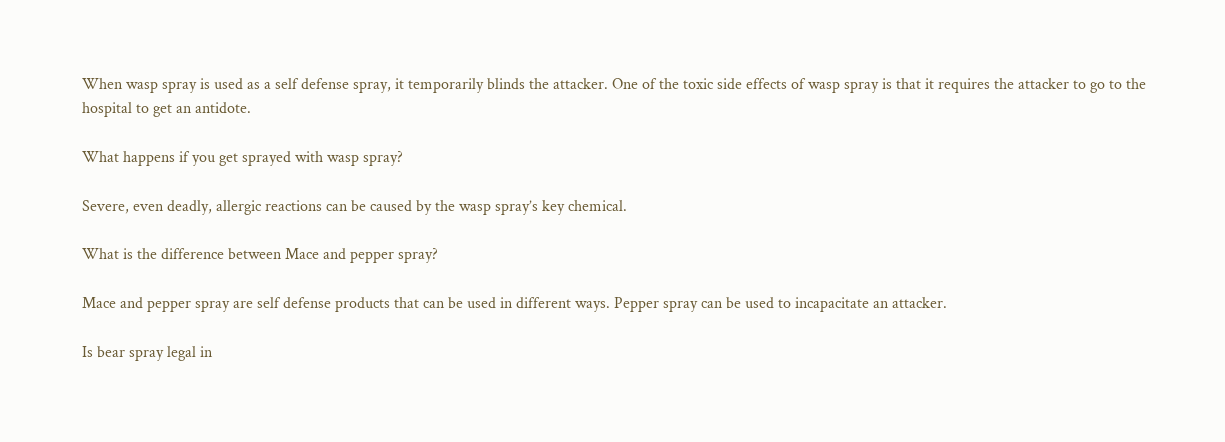When wasp spray is used as a self defense spray, it temporarily blinds the attacker. One of the toxic side effects of wasp spray is that it requires the attacker to go to the hospital to get an antidote.

What happens if you get sprayed with wasp spray?

Severe, even deadly, allergic reactions can be caused by the wasp spray’s key chemical.

What is the difference between Mace and pepper spray?

Mace and pepper spray are self defense products that can be used in different ways. Pepper spray can be used to incapacitate an attacker.

Is bear spray legal in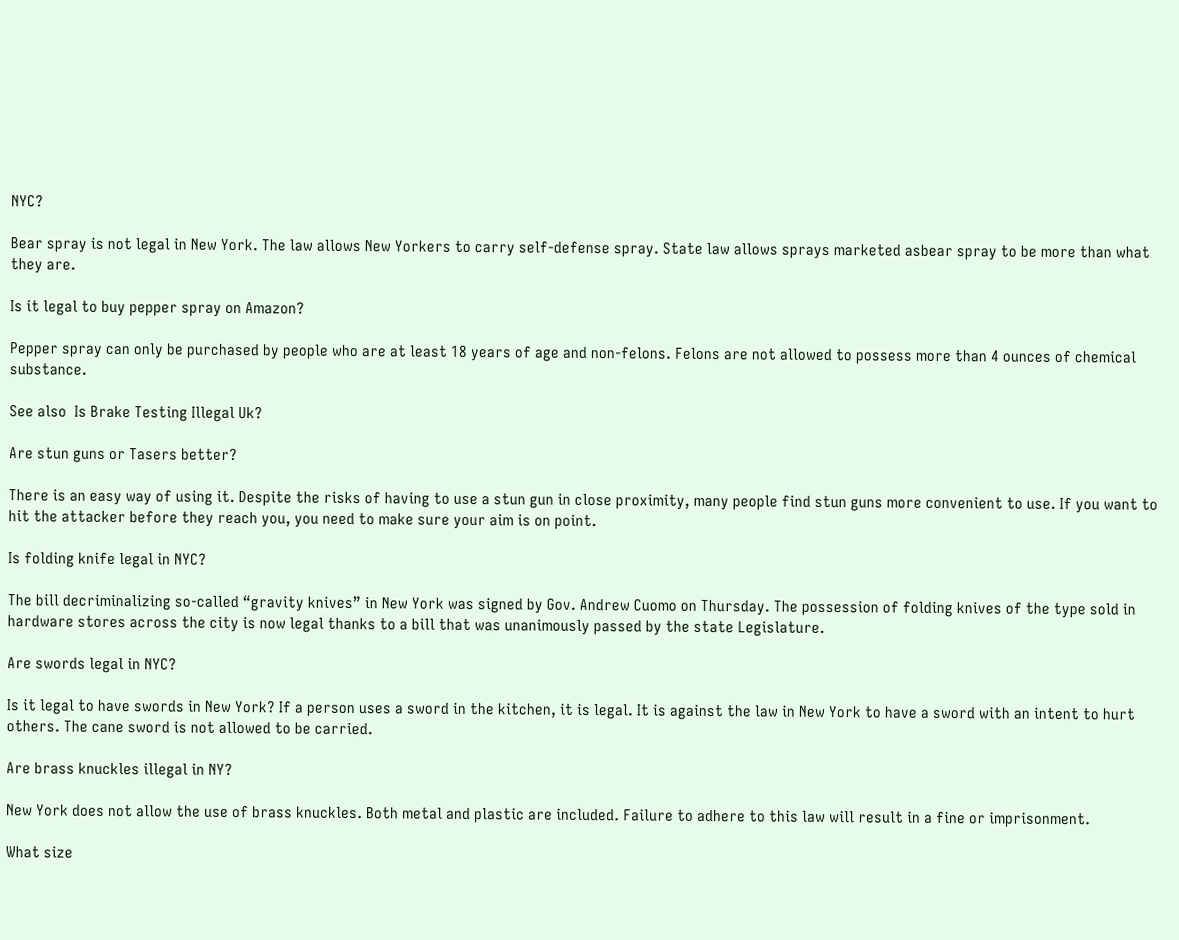NYC?

Bear spray is not legal in New York. The law allows New Yorkers to carry self-defense spray. State law allows sprays marketed asbear spray to be more than what they are.

Is it legal to buy pepper spray on Amazon?

Pepper spray can only be purchased by people who are at least 18 years of age and non-felons. Felons are not allowed to possess more than 4 ounces of chemical substance.

See also  Is Brake Testing Illegal Uk?

Are stun guns or Tasers better?

There is an easy way of using it. Despite the risks of having to use a stun gun in close proximity, many people find stun guns more convenient to use. If you want to hit the attacker before they reach you, you need to make sure your aim is on point.

Is folding knife legal in NYC?

The bill decriminalizing so-called “gravity knives” in New York was signed by Gov. Andrew Cuomo on Thursday. The possession of folding knives of the type sold in hardware stores across the city is now legal thanks to a bill that was unanimously passed by the state Legislature.

Are swords legal in NYC?

Is it legal to have swords in New York? If a person uses a sword in the kitchen, it is legal. It is against the law in New York to have a sword with an intent to hurt others. The cane sword is not allowed to be carried.

Are brass knuckles illegal in NY?

New York does not allow the use of brass knuckles. Both metal and plastic are included. Failure to adhere to this law will result in a fine or imprisonment.

What size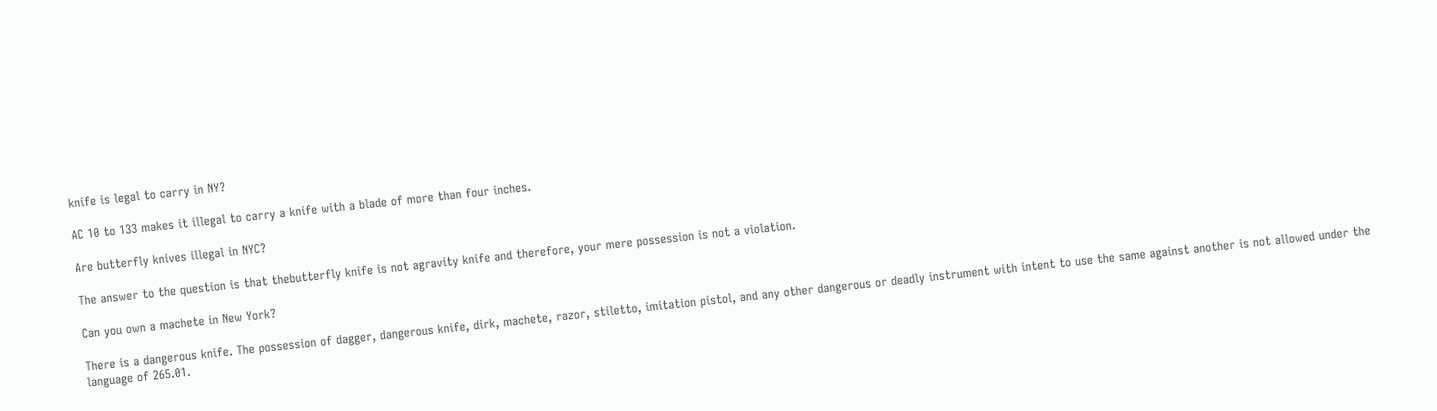knife is legal to carry in NY?

AC 10 to 133 makes it illegal to carry a knife with a blade of more than four inches.

Are butterfly knives illegal in NYC?

The answer to the question is that thebutterfly knife is not agravity knife and therefore, your mere possession is not a violation.

Can you own a machete in New York?

There is a dangerous knife. The possession of dagger, dangerous knife, dirk, machete, razor, stiletto, imitation pistol, and any other dangerous or deadly instrument with intent to use the same against another is not allowed under the language of 265.01.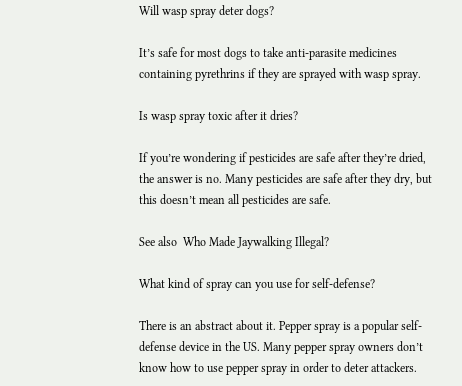Will wasp spray deter dogs?

It’s safe for most dogs to take anti-parasite medicines containing pyrethrins if they are sprayed with wasp spray.

Is wasp spray toxic after it dries?

If you’re wondering if pesticides are safe after they’re dried, the answer is no. Many pesticides are safe after they dry, but this doesn’t mean all pesticides are safe.

See also  Who Made Jaywalking Illegal?

What kind of spray can you use for self-defense?

There is an abstract about it. Pepper spray is a popular self-defense device in the US. Many pepper spray owners don’t know how to use pepper spray in order to deter attackers.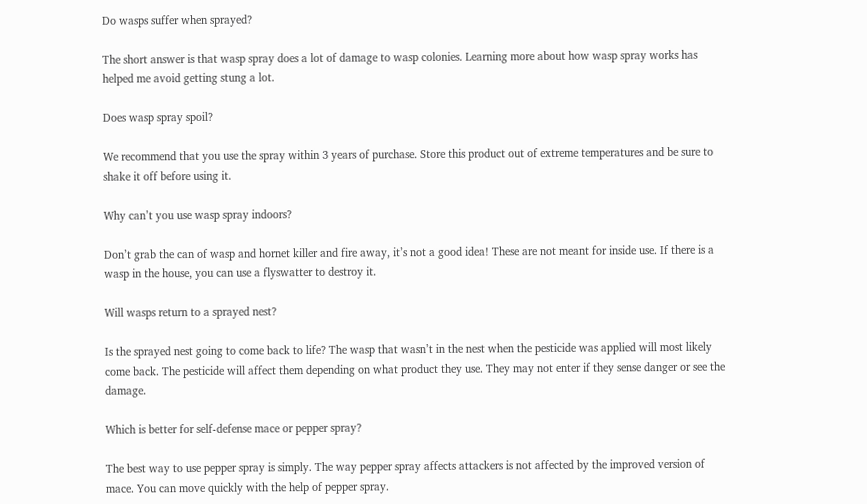Do wasps suffer when sprayed?

The short answer is that wasp spray does a lot of damage to wasp colonies. Learning more about how wasp spray works has helped me avoid getting stung a lot.

Does wasp spray spoil?

We recommend that you use the spray within 3 years of purchase. Store this product out of extreme temperatures and be sure to shake it off before using it.

Why can’t you use wasp spray indoors?

Don’t grab the can of wasp and hornet killer and fire away, it’s not a good idea! These are not meant for inside use. If there is a wasp in the house, you can use a flyswatter to destroy it.

Will wasps return to a sprayed nest?

Is the sprayed nest going to come back to life? The wasp that wasn’t in the nest when the pesticide was applied will most likely come back. The pesticide will affect them depending on what product they use. They may not enter if they sense danger or see the damage.

Which is better for self-defense mace or pepper spray?

The best way to use pepper spray is simply. The way pepper spray affects attackers is not affected by the improved version of mace. You can move quickly with the help of pepper spray.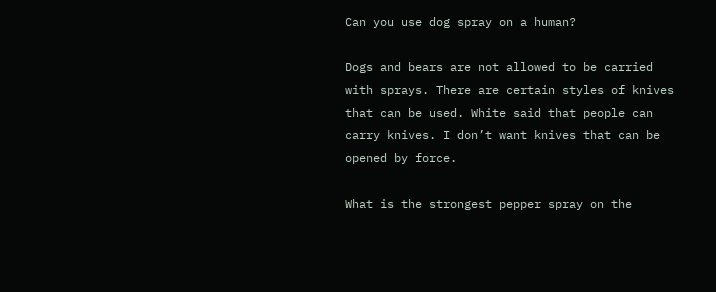Can you use dog spray on a human?

Dogs and bears are not allowed to be carried with sprays. There are certain styles of knives that can be used. White said that people can carry knives. I don’t want knives that can be opened by force.

What is the strongest pepper spray on the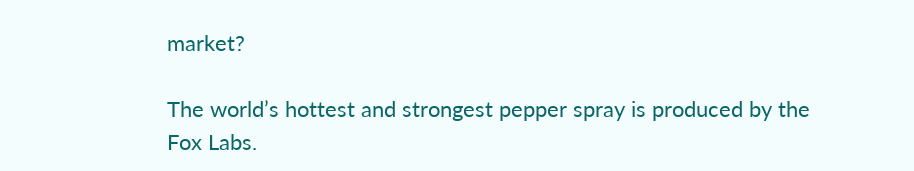market?

The world’s hottest and strongest pepper spray is produced by the Fox Labs.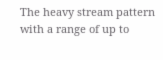The heavy stream pattern with a range of up to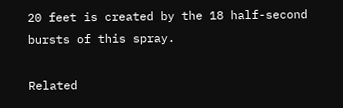20 feet is created by the 18 half-second bursts of this spray.

Related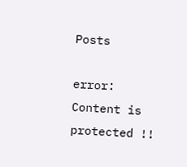Posts

error: Content is protected !!